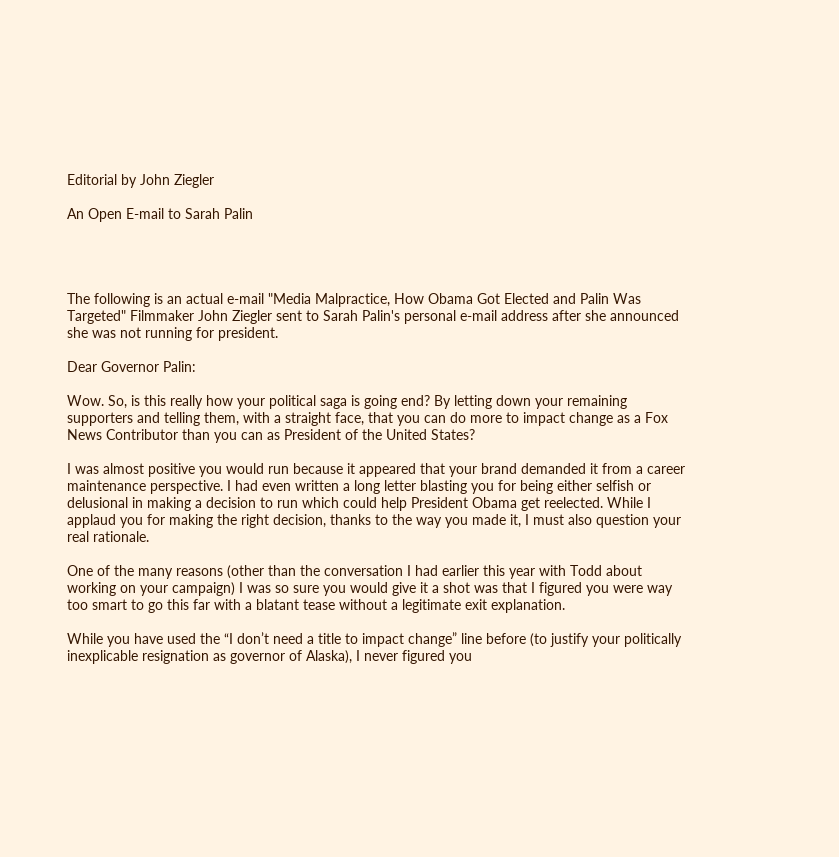Editorial by John Ziegler

An Open E-mail to Sarah Palin




The following is an actual e-mail "Media Malpractice, How Obama Got Elected and Palin Was Targeted" Filmmaker John Ziegler sent to Sarah Palin's personal e-mail address after she announced she was not running for president.

Dear Governor Palin:

Wow. So, is this really how your political saga is going end? By letting down your remaining supporters and telling them, with a straight face, that you can do more to impact change as a Fox News Contributor than you can as President of the United States?

I was almost positive you would run because it appeared that your brand demanded it from a career maintenance perspective. I had even written a long letter blasting you for being either selfish or delusional in making a decision to run which could help President Obama get reelected. While I applaud you for making the right decision, thanks to the way you made it, I must also question your real rationale.

One of the many reasons (other than the conversation I had earlier this year with Todd about working on your campaign) I was so sure you would give it a shot was that I figured you were way too smart to go this far with a blatant tease without a legitimate exit explanation.

While you have used the “I don’t need a title to impact change” line before (to justify your politically inexplicable resignation as governor of Alaska), I never figured you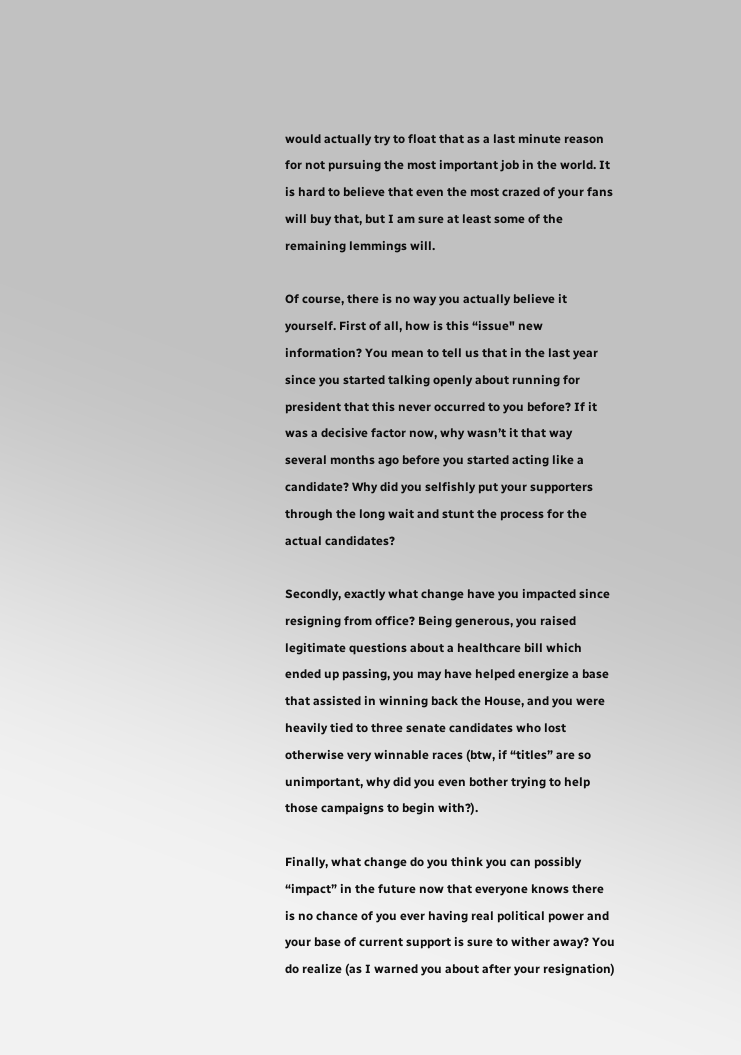would actually try to float that as a last minute reason for not pursuing the most important job in the world. It is hard to believe that even the most crazed of your fans will buy that, but I am sure at least some of the remaining lemmings will.

Of course, there is no way you actually believe it yourself. First of all, how is this “issue" new information? You mean to tell us that in the last year since you started talking openly about running for president that this never occurred to you before? If it was a decisive factor now, why wasn’t it that way several months ago before you started acting like a candidate? Why did you selfishly put your supporters through the long wait and stunt the process for the actual candidates?

Secondly, exactly what change have you impacted since resigning from office? Being generous, you raised legitimate questions about a healthcare bill which ended up passing, you may have helped energize a base that assisted in winning back the House, and you were heavily tied to three senate candidates who lost otherwise very winnable races (btw, if “titles” are so unimportant, why did you even bother trying to help those campaigns to begin with?).

Finally, what change do you think you can possibly “impact” in the future now that everyone knows there is no chance of you ever having real political power and your base of current support is sure to wither away? You do realize (as I warned you about after your resignation)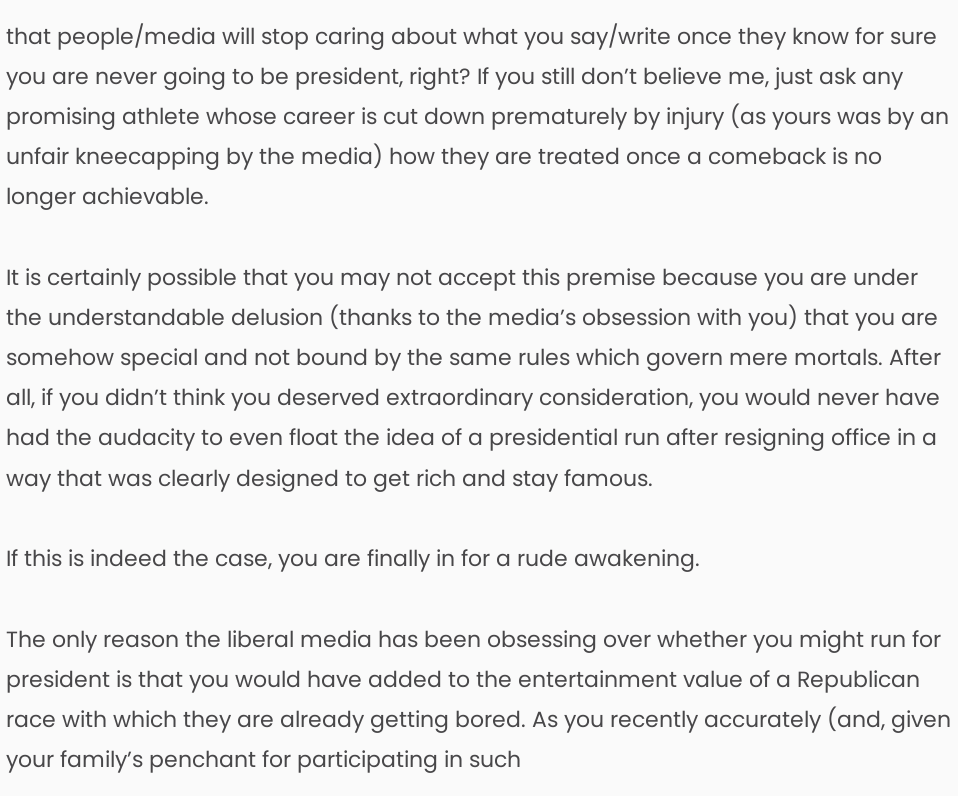that people/media will stop caring about what you say/write once they know for sure you are never going to be president, right? If you still don’t believe me, just ask any promising athlete whose career is cut down prematurely by injury (as yours was by an unfair kneecapping by the media) how they are treated once a comeback is no longer achievable.

It is certainly possible that you may not accept this premise because you are under the understandable delusion (thanks to the media’s obsession with you) that you are somehow special and not bound by the same rules which govern mere mortals. After all, if you didn’t think you deserved extraordinary consideration, you would never have had the audacity to even float the idea of a presidential run after resigning office in a way that was clearly designed to get rich and stay famous.

If this is indeed the case, you are finally in for a rude awakening.

The only reason the liberal media has been obsessing over whether you might run for president is that you would have added to the entertainment value of a Republican race with which they are already getting bored. As you recently accurately (and, given your family’s penchant for participating in such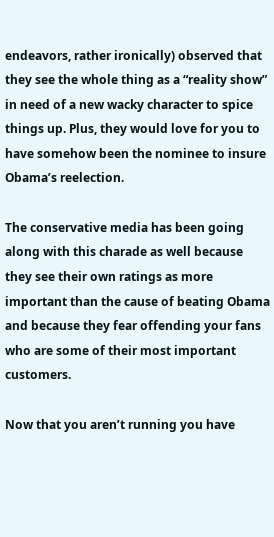endeavors, rather ironically) observed that they see the whole thing as a “reality show” in need of a new wacky character to spice things up. Plus, they would love for you to have somehow been the nominee to insure Obama’s reelection.

The conservative media has been going along with this charade as well because they see their own ratings as more important than the cause of beating Obama and because they fear offending your fans who are some of their most important customers.

Now that you aren’t running you have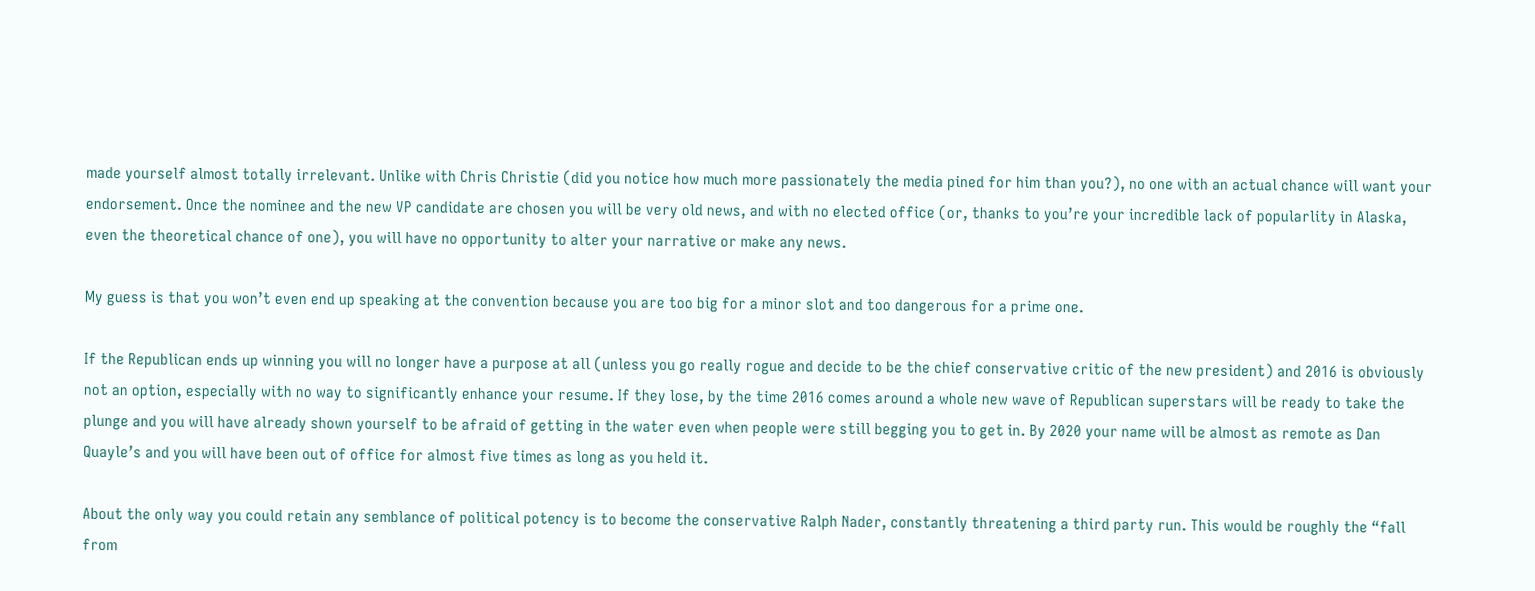made yourself almost totally irrelevant. Unlike with Chris Christie (did you notice how much more passionately the media pined for him than you?), no one with an actual chance will want your endorsement. Once the nominee and the new VP candidate are chosen you will be very old news, and with no elected office (or, thanks to you’re your incredible lack of popularlity in Alaska, even the theoretical chance of one), you will have no opportunity to alter your narrative or make any news.

My guess is that you won’t even end up speaking at the convention because you are too big for a minor slot and too dangerous for a prime one.

If the Republican ends up winning you will no longer have a purpose at all (unless you go really rogue and decide to be the chief conservative critic of the new president) and 2016 is obviously not an option, especially with no way to significantly enhance your resume. If they lose, by the time 2016 comes around a whole new wave of Republican superstars will be ready to take the plunge and you will have already shown yourself to be afraid of getting in the water even when people were still begging you to get in. By 2020 your name will be almost as remote as Dan Quayle’s and you will have been out of office for almost five times as long as you held it.

About the only way you could retain any semblance of political potency is to become the conservative Ralph Nader, constantly threatening a third party run. This would be roughly the “fall from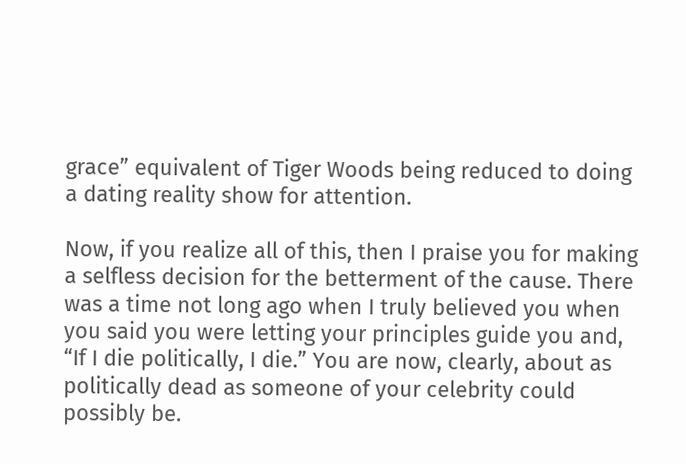grace” equivalent of Tiger Woods being reduced to doing a dating reality show for attention.

Now, if you realize all of this, then I praise you for making a selfless decision for the betterment of the cause. There was a time not long ago when I truly believed you when you said you were letting your principles guide you and, “If I die politically, I die.” You are now, clearly, about as politically dead as someone of your celebrity could possibly be.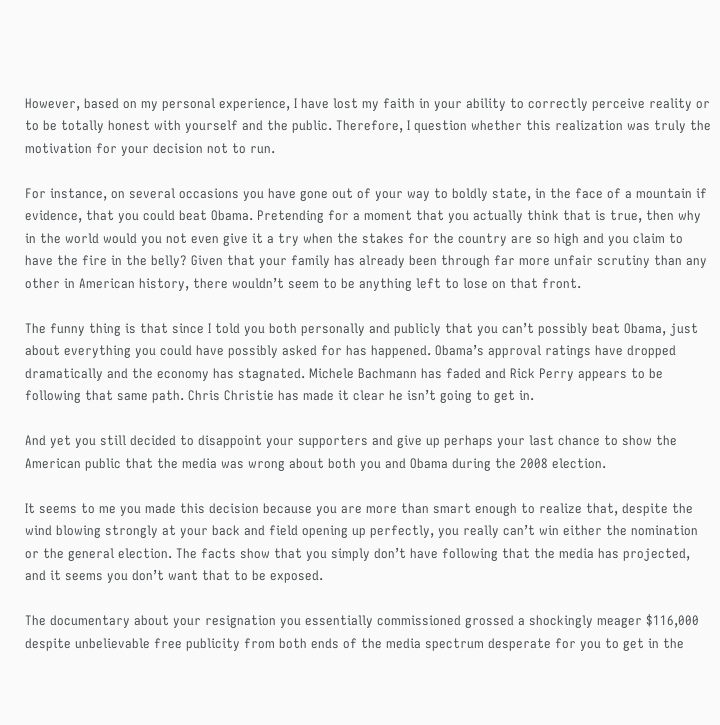However, based on my personal experience, I have lost my faith in your ability to correctly perceive reality or to be totally honest with yourself and the public. Therefore, I question whether this realization was truly the motivation for your decision not to run.

For instance, on several occasions you have gone out of your way to boldly state, in the face of a mountain if evidence, that you could beat Obama. Pretending for a moment that you actually think that is true, then why in the world would you not even give it a try when the stakes for the country are so high and you claim to have the fire in the belly? Given that your family has already been through far more unfair scrutiny than any other in American history, there wouldn’t seem to be anything left to lose on that front.

The funny thing is that since I told you both personally and publicly that you can’t possibly beat Obama, just about everything you could have possibly asked for has happened. Obama’s approval ratings have dropped dramatically and the economy has stagnated. Michele Bachmann has faded and Rick Perry appears to be following that same path. Chris Christie has made it clear he isn’t going to get in.

And yet you still decided to disappoint your supporters and give up perhaps your last chance to show the American public that the media was wrong about both you and Obama during the 2008 election.

It seems to me you made this decision because you are more than smart enough to realize that, despite the wind blowing strongly at your back and field opening up perfectly, you really can’t win either the nomination or the general election. The facts show that you simply don’t have following that the media has projected, and it seems you don’t want that to be exposed.

The documentary about your resignation you essentially commissioned grossed a shockingly meager $116,000 despite unbelievable free publicity from both ends of the media spectrum desperate for you to get in the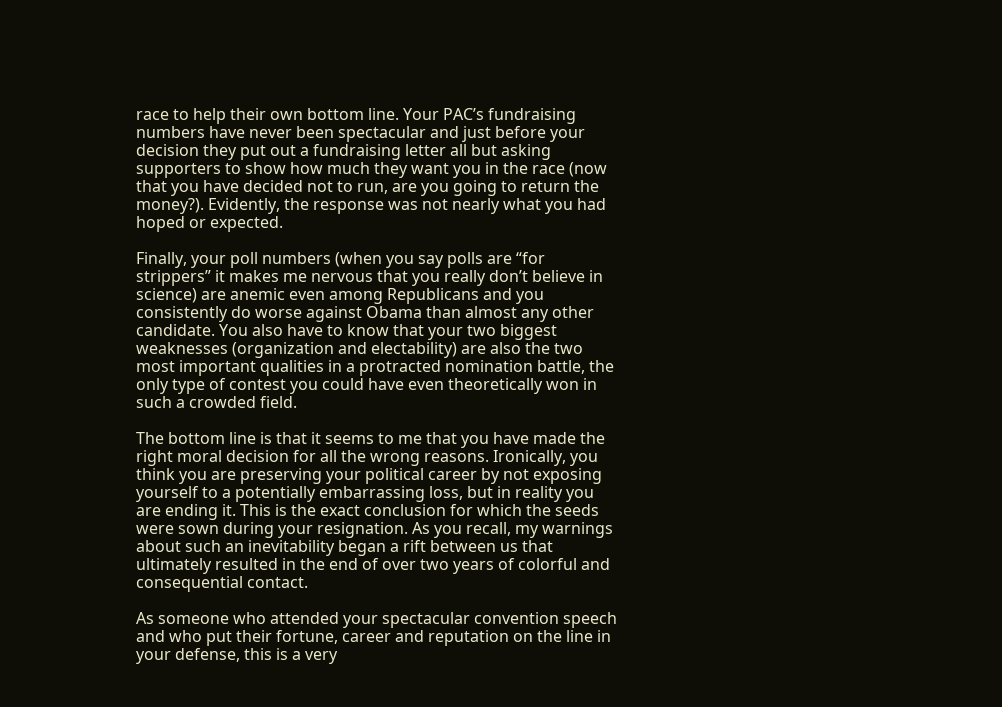race to help their own bottom line. Your PAC’s fundraising numbers have never been spectacular and just before your decision they put out a fundraising letter all but asking supporters to show how much they want you in the race (now that you have decided not to run, are you going to return the money?). Evidently, the response was not nearly what you had hoped or expected.

Finally, your poll numbers (when you say polls are “for strippers” it makes me nervous that you really don’t believe in science) are anemic even among Republicans and you consistently do worse against Obama than almost any other candidate. You also have to know that your two biggest weaknesses (organization and electability) are also the two most important qualities in a protracted nomination battle, the only type of contest you could have even theoretically won in such a crowded field.

The bottom line is that it seems to me that you have made the right moral decision for all the wrong reasons. Ironically, you think you are preserving your political career by not exposing yourself to a potentially embarrassing loss, but in reality you are ending it. This is the exact conclusion for which the seeds were sown during your resignation. As you recall, my warnings about such an inevitability began a rift between us that ultimately resulted in the end of over two years of colorful and consequential contact.

As someone who attended your spectacular convention speech and who put their fortune, career and reputation on the line in your defense, this is a very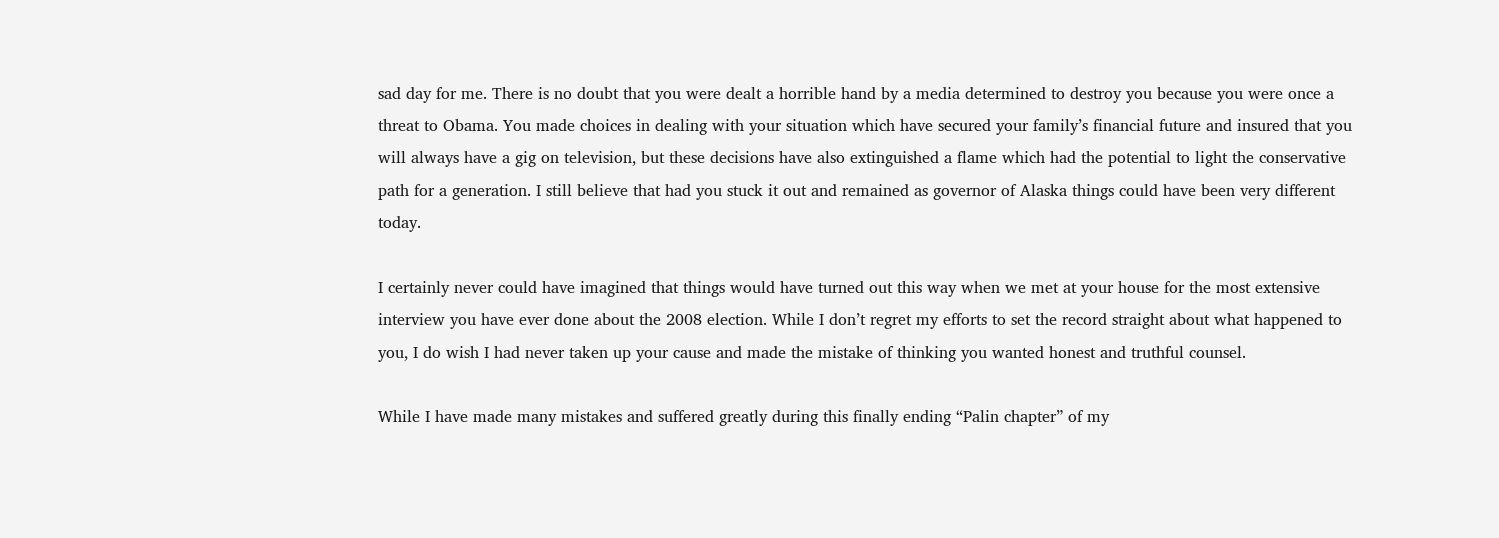sad day for me. There is no doubt that you were dealt a horrible hand by a media determined to destroy you because you were once a threat to Obama. You made choices in dealing with your situation which have secured your family’s financial future and insured that you will always have a gig on television, but these decisions have also extinguished a flame which had the potential to light the conservative path for a generation. I still believe that had you stuck it out and remained as governor of Alaska things could have been very different today.

I certainly never could have imagined that things would have turned out this way when we met at your house for the most extensive interview you have ever done about the 2008 election. While I don’t regret my efforts to set the record straight about what happened to you, I do wish I had never taken up your cause and made the mistake of thinking you wanted honest and truthful counsel.

While I have made many mistakes and suffered greatly during this finally ending “Palin chapter” of my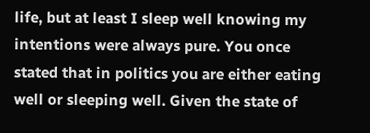life, but at least I sleep well knowing my intentions were always pure. You once stated that in politics you are either eating well or sleeping well. Given the state of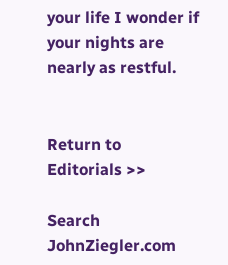your life I wonder if your nights are nearly as restful.


Return to Editorials >>

Search JohnZiegler.com